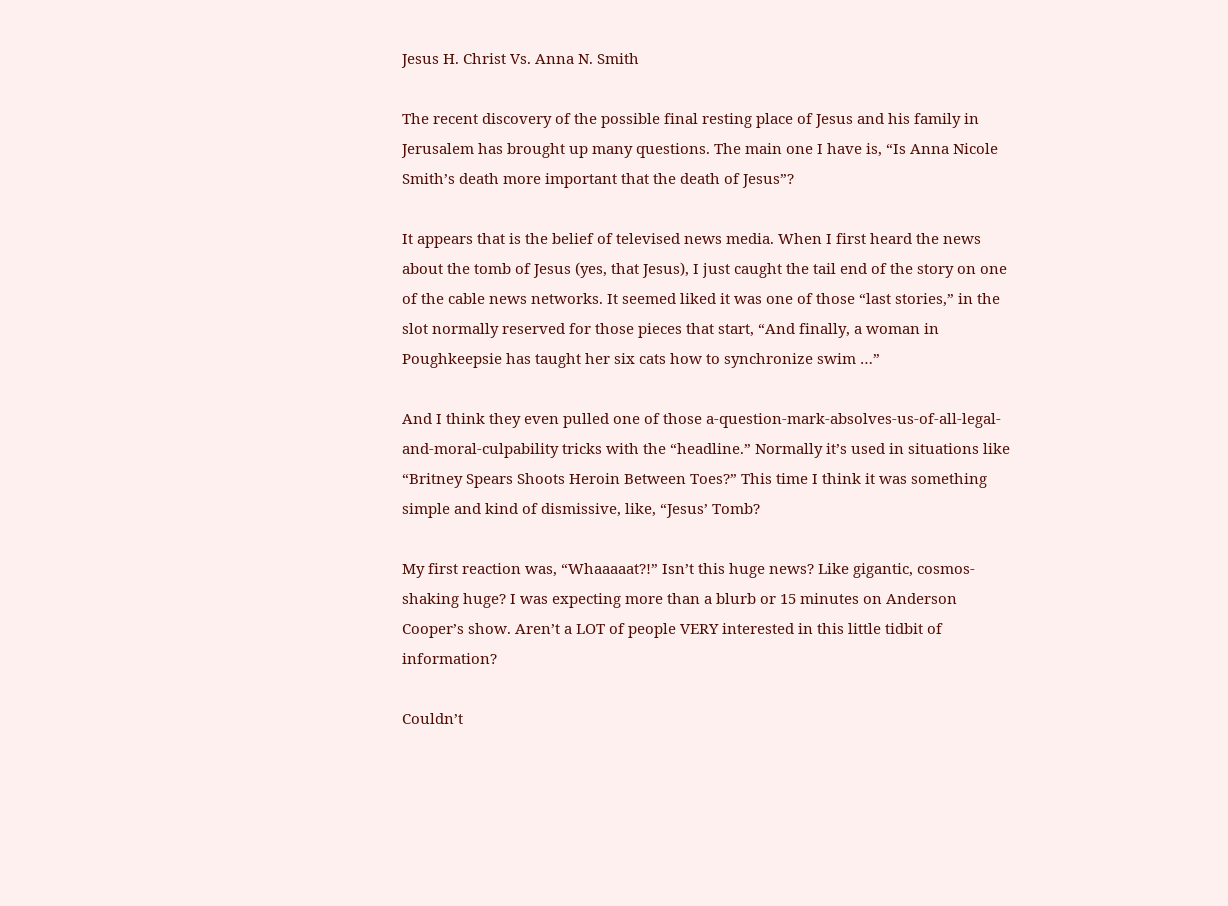Jesus H. Christ Vs. Anna N. Smith

The recent discovery of the possible final resting place of Jesus and his family in Jerusalem has brought up many questions. The main one I have is, “Is Anna Nicole Smith’s death more important that the death of Jesus”?

It appears that is the belief of televised news media. When I first heard the news about the tomb of Jesus (yes, that Jesus), I just caught the tail end of the story on one of the cable news networks. It seemed liked it was one of those “last stories,” in the slot normally reserved for those pieces that start, “And finally, a woman in Poughkeepsie has taught her six cats how to synchronize swim …”

And I think they even pulled one of those a-question-mark-absolves-us-of-all-legal-and-moral-culpability tricks with the “headline.” Normally it’s used in situations like “Britney Spears Shoots Heroin Between Toes?” This time I think it was something simple and kind of dismissive, like, “Jesus’ Tomb?

My first reaction was, “Whaaaaat?!” Isn’t this huge news? Like gigantic, cosmos-shaking huge? I was expecting more than a blurb or 15 minutes on Anderson Cooper’s show. Aren’t a LOT of people VERY interested in this little tidbit of information?

Couldn’t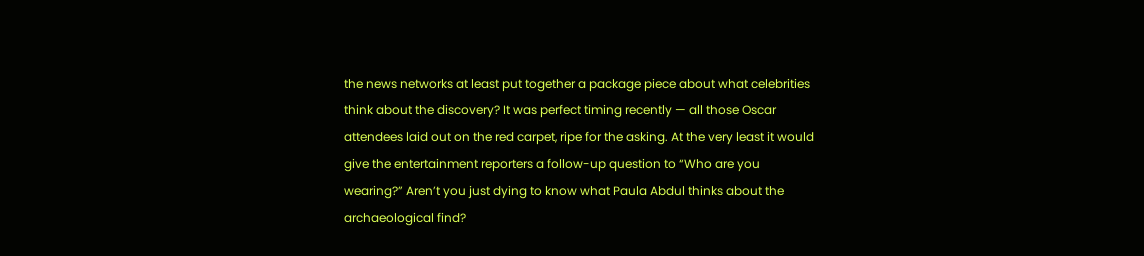the news networks at least put together a package piece about what celebrities think about the discovery? It was perfect timing recently — all those Oscar attendees laid out on the red carpet, ripe for the asking. At the very least it would give the entertainment reporters a follow-up question to “Who are you wearing?” Aren’t you just dying to know what Paula Abdul thinks about the archaeological find?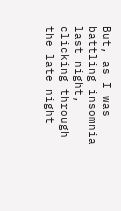But, as I was battling insomnia last night, clicking through the late night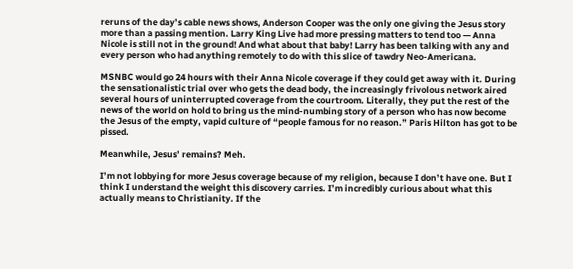reruns of the day’s cable news shows, Anderson Cooper was the only one giving the Jesus story more than a passing mention. Larry King Live had more pressing matters to tend too — Anna Nicole is still not in the ground! And what about that baby! Larry has been talking with any and every person who had anything remotely to do with this slice of tawdry Neo-Americana.

MSNBC would go 24 hours with their Anna Nicole coverage if they could get away with it. During the sensationalistic trial over who gets the dead body, the increasingly frivolous network aired several hours of uninterrupted coverage from the courtroom. Literally, they put the rest of the news of the world on hold to bring us the mind-numbing story of a person who has now become the Jesus of the empty, vapid culture of “people famous for no reason.” Paris Hilton has got to be pissed.

Meanwhile, Jesus’ remains? Meh.

I’m not lobbying for more Jesus coverage because of my religion, because I don’t have one. But I think I understand the weight this discovery carries. I’m incredibly curious about what this actually means to Christianity. If the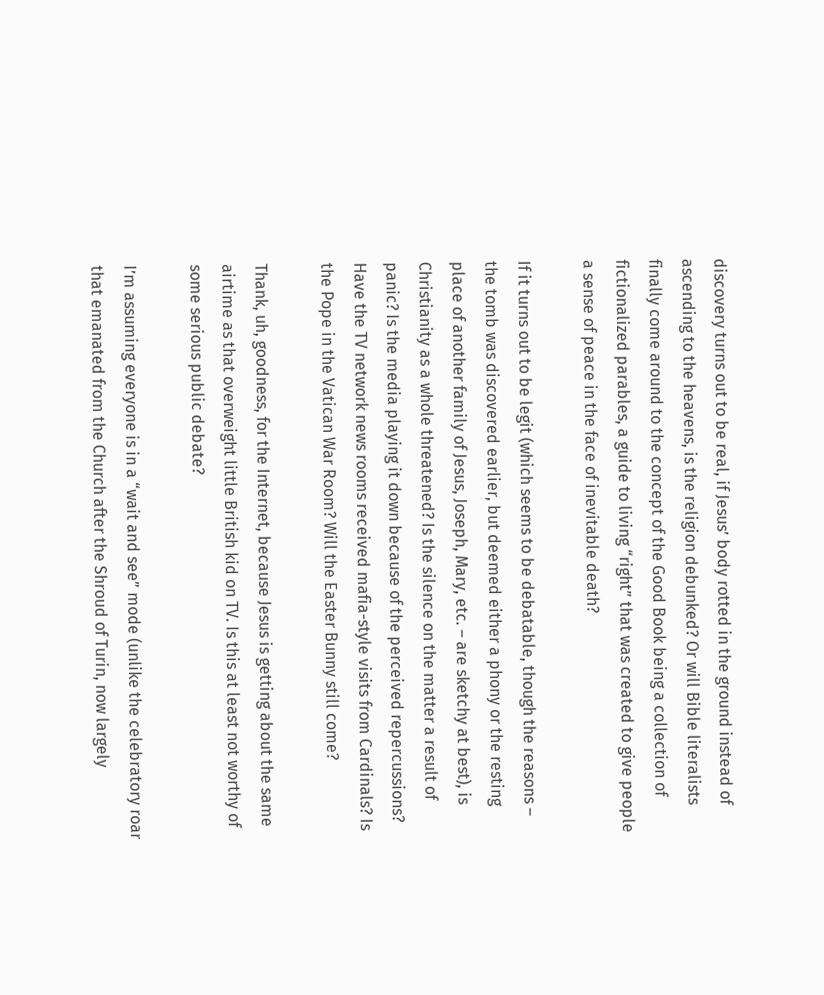discovery turns out to be real, if Jesus’ body rotted in the ground instead of ascending to the heavens, is the religion debunked? Or will Bible literalists finally come around to the concept of the Good Book being a collection of fictionalized parables, a guide to living “right” that was created to give people a sense of peace in the face of inevitable death?

If it turns out to be legit (which seems to be debatable, though the reasons – the tomb was discovered earlier, but deemed either a phony or the resting place of another family of Jesus, Joseph, Mary, etc. – are sketchy at best), is Christianity as a whole threatened? Is the silence on the matter a result of panic? Is the media playing it down because of the perceived repercussions? Have the TV network news rooms received mafia-style visits from Cardinals? Is the Pope in the Vatican War Room? Will the Easter Bunny still come?

Thank, uh, goodness, for the Internet, because Jesus is getting about the same airtime as that overweight little British kid on TV. Is this at least not worthy of some serious public debate?

I’m assuming everyone is in a “wait and see” mode (unlike the celebratory roar that emanated from the Church after the Shroud of Turin, now largely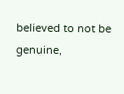believed to not be genuine,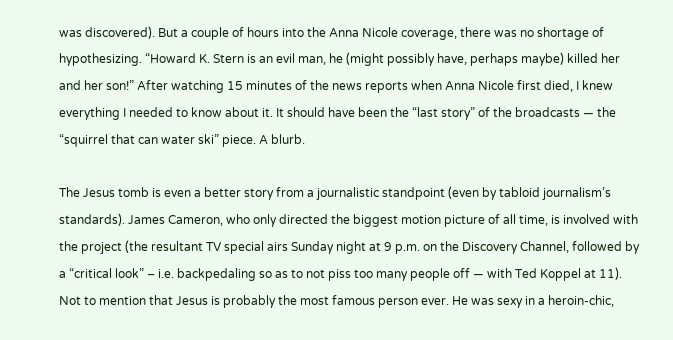was discovered). But a couple of hours into the Anna Nicole coverage, there was no shortage of hypothesizing. “Howard K. Stern is an evil man, he (might possibly have, perhaps maybe) killed her and her son!” After watching 15 minutes of the news reports when Anna Nicole first died, I knew everything I needed to know about it. It should have been the “last story” of the broadcasts — the “squirrel that can water ski” piece. A blurb.

The Jesus tomb is even a better story from a journalistic standpoint (even by tabloid journalism’s standards). James Cameron, who only directed the biggest motion picture of all time, is involved with the project (the resultant TV special airs Sunday night at 9 p.m. on the Discovery Channel, followed by a “critical look” – i.e. backpedaling so as to not piss too many people off — with Ted Koppel at 11). Not to mention that Jesus is probably the most famous person ever. He was sexy in a heroin-chic,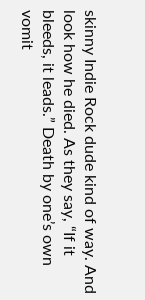skinny Indie Rock dude kind of way. And look how he died. As they say, “If it bleeds, it leads.” Death by one’s own vomit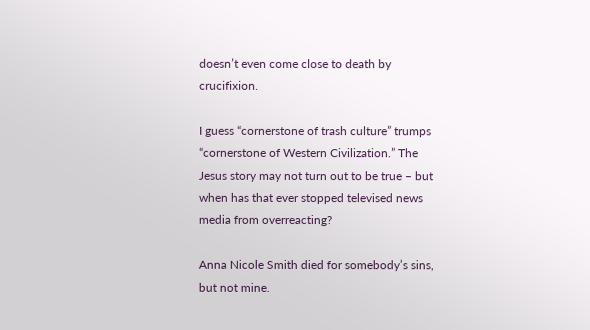doesn’t even come close to death by crucifixion.

I guess “cornerstone of trash culture” trumps “cornerstone of Western Civilization.” The Jesus story may not turn out to be true – but when has that ever stopped televised news media from overreacting?

Anna Nicole Smith died for somebody’s sins, but not mine.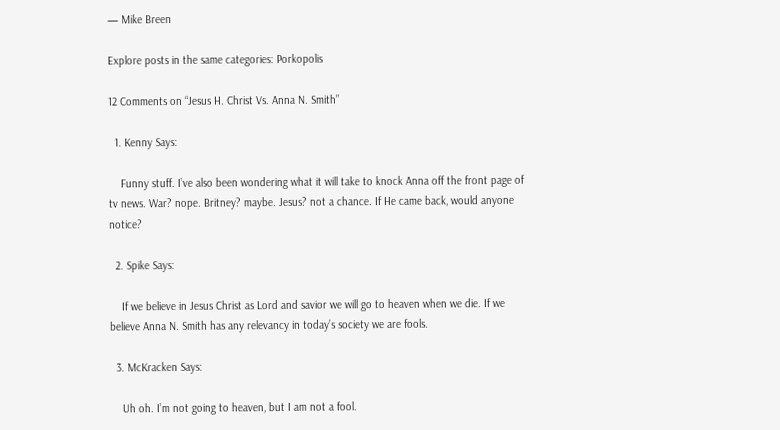— Mike Breen

Explore posts in the same categories: Porkopolis

12 Comments on “Jesus H. Christ Vs. Anna N. Smith”

  1. Kenny Says:

    Funny stuff. I’ve also been wondering what it will take to knock Anna off the front page of tv news. War? nope. Britney? maybe. Jesus? not a chance. If He came back, would anyone notice?

  2. Spike Says:

    If we believe in Jesus Christ as Lord and savior we will go to heaven when we die. If we believe Anna N. Smith has any relevancy in today’s society we are fools.

  3. McKracken Says:

    Uh oh. I’m not going to heaven, but I am not a fool.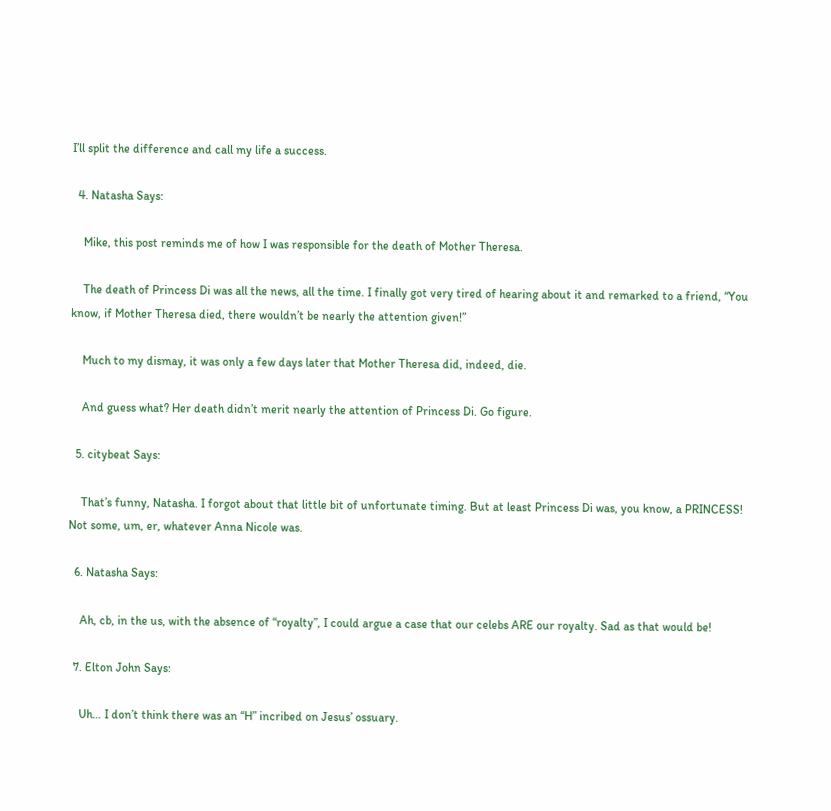I’ll split the difference and call my life a success.

  4. Natasha Says:

    Mike, this post reminds me of how I was responsible for the death of Mother Theresa.

    The death of Princess Di was all the news, all the time. I finally got very tired of hearing about it and remarked to a friend, “You know, if Mother Theresa died, there wouldn’t be nearly the attention given!”

    Much to my dismay, it was only a few days later that Mother Theresa did, indeed, die.

    And guess what? Her death didn’t merit nearly the attention of Princess Di. Go figure.

  5. citybeat Says:

    That’s funny, Natasha. I forgot about that little bit of unfortunate timing. But at least Princess Di was, you know, a PRINCESS! Not some, um, er, whatever Anna Nicole was.

  6. Natasha Says:

    Ah, cb, in the us, with the absence of “royalty”, I could argue a case that our celebs ARE our royalty. Sad as that would be!

  7. Elton John Says:

    Uh… I don’t think there was an “H” incribed on Jesus’ ossuary.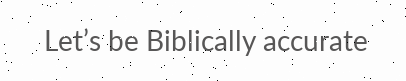Let’s be Biblically accurate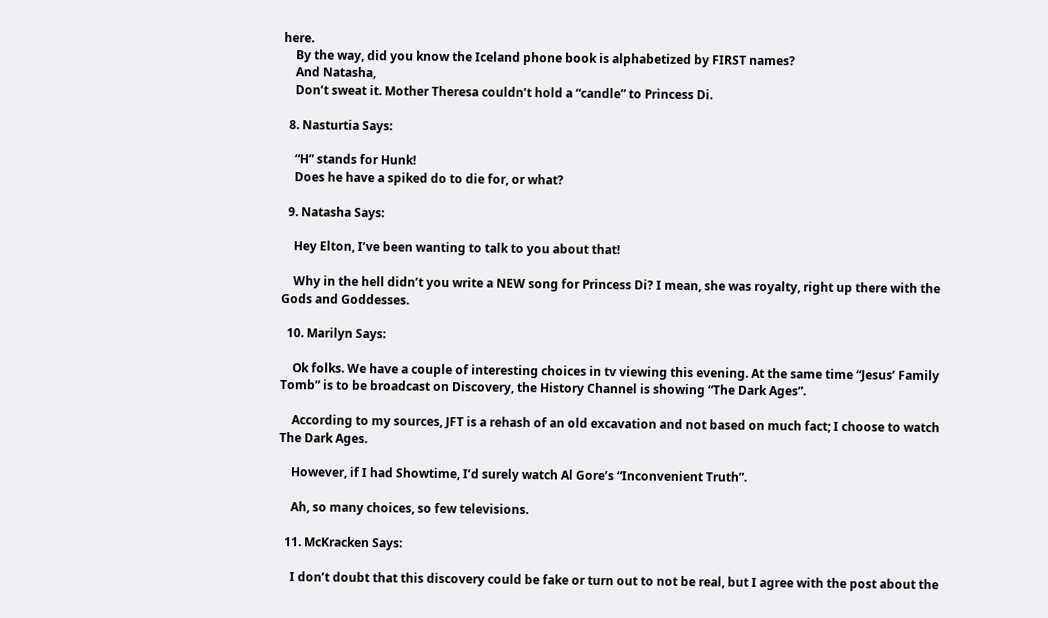here.
    By the way, did you know the Iceland phone book is alphabetized by FIRST names?
    And Natasha,
    Don’t sweat it. Mother Theresa couldn’t hold a “candle” to Princess Di.

  8. Nasturtia Says:

    “H” stands for Hunk!
    Does he have a spiked do to die for, or what?

  9. Natasha Says:

    Hey Elton, I’ve been wanting to talk to you about that!

    Why in the hell didn’t you write a NEW song for Princess Di? I mean, she was royalty, right up there with the Gods and Goddesses.

  10. Marilyn Says:

    Ok folks. We have a couple of interesting choices in tv viewing this evening. At the same time “Jesus’ Family Tomb” is to be broadcast on Discovery, the History Channel is showing “The Dark Ages”.

    According to my sources, JFT is a rehash of an old excavation and not based on much fact; I choose to watch The Dark Ages.

    However, if I had Showtime, I’d surely watch Al Gore’s “Inconvenient Truth”.

    Ah, so many choices, so few televisions.

  11. McKracken Says:

    I don’t doubt that this discovery could be fake or turn out to not be real, but I agree with the post about the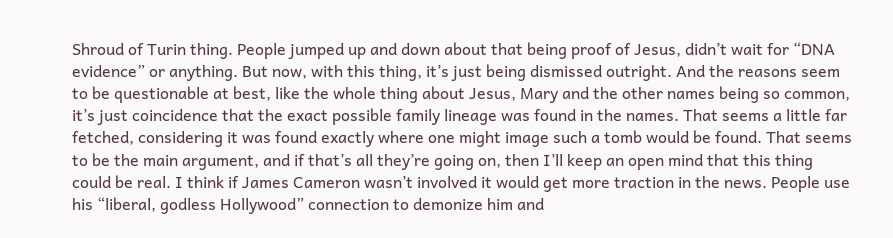Shroud of Turin thing. People jumped up and down about that being proof of Jesus, didn’t wait for “DNA evidence” or anything. But now, with this thing, it’s just being dismissed outright. And the reasons seem to be questionable at best, like the whole thing about Jesus, Mary and the other names being so common, it’s just coincidence that the exact possible family lineage was found in the names. That seems a little far fetched, considering it was found exactly where one might image such a tomb would be found. That seems to be the main argument, and if that’s all they’re going on, then I’ll keep an open mind that this thing could be real. I think if James Cameron wasn’t involved it would get more traction in the news. People use his “liberal, godless Hollywood” connection to demonize him and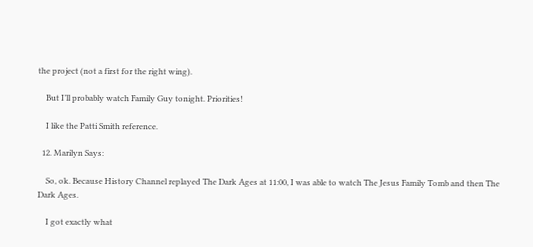the project (not a first for the right wing).

    But I’ll probably watch Family Guy tonight. Priorities!

    I like the Patti Smith reference.

  12. Marilyn Says:

    So, ok. Because History Channel replayed The Dark Ages at 11:00, I was able to watch The Jesus Family Tomb and then The Dark Ages.

    I got exactly what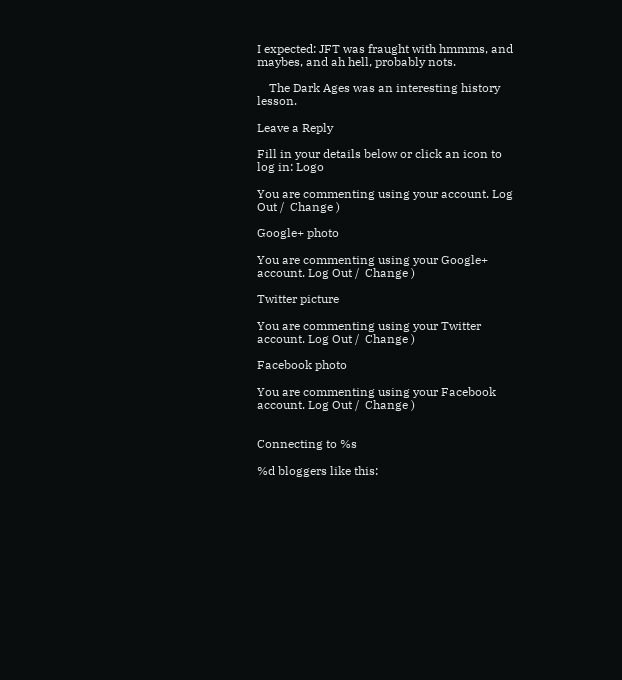I expected: JFT was fraught with hmmms, and maybes, and ah hell, probably nots.

    The Dark Ages was an interesting history lesson.

Leave a Reply

Fill in your details below or click an icon to log in: Logo

You are commenting using your account. Log Out /  Change )

Google+ photo

You are commenting using your Google+ account. Log Out /  Change )

Twitter picture

You are commenting using your Twitter account. Log Out /  Change )

Facebook photo

You are commenting using your Facebook account. Log Out /  Change )


Connecting to %s

%d bloggers like this: